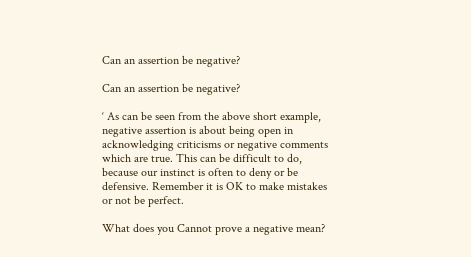Can an assertion be negative?

Can an assertion be negative?

‘ As can be seen from the above short example, negative assertion is about being open in acknowledging criticisms or negative comments which are true. This can be difficult to do, because our instinct is often to deny or be defensive. Remember it is OK to make mistakes or not be perfect.

What does you Cannot prove a negative mean?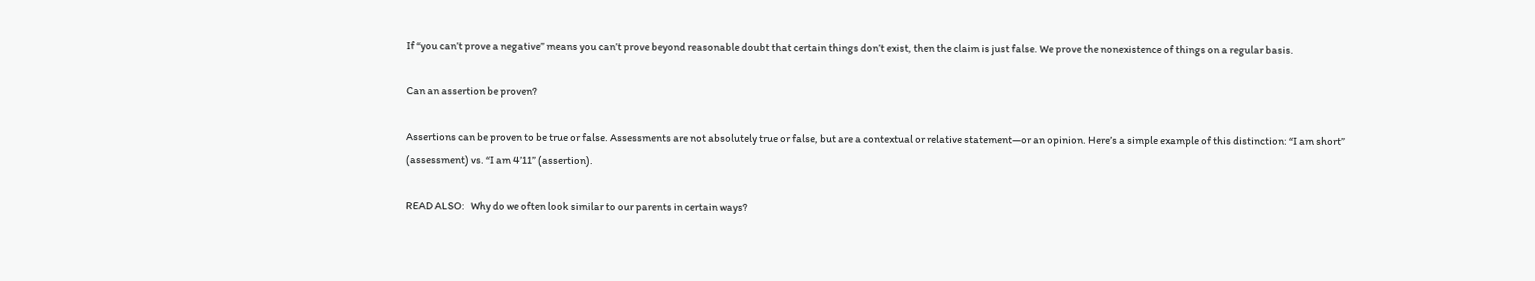If “you can’t prove a negative” means you can’t prove beyond reasonable doubt that certain things don’t exist, then the claim is just false. We prove the nonexistence of things on a regular basis.

Can an assertion be proven?

Assertions can be proven to be true or false. Assessments are not absolutely true or false, but are a contextual or relative statement—or an opinion. Here’s a simple example of this distinction: “I am short” (assessment) vs. “I am 4’11” (assertion).

READ ALSO:   Why do we often look similar to our parents in certain ways?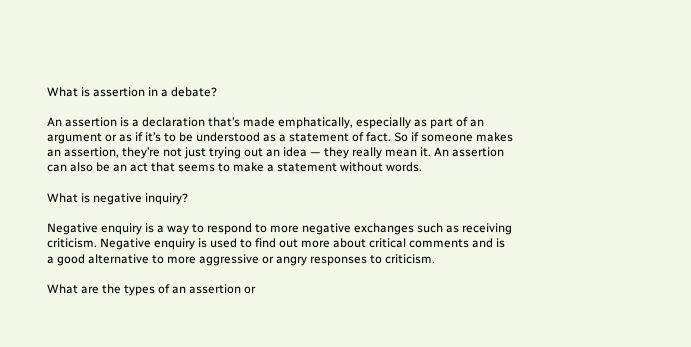What is assertion in a debate?

An assertion is a declaration that’s made emphatically, especially as part of an argument or as if it’s to be understood as a statement of fact. So if someone makes an assertion, they’re not just trying out an idea — they really mean it. An assertion can also be an act that seems to make a statement without words.

What is negative inquiry?

Negative enquiry is a way to respond to more negative exchanges such as receiving criticism. Negative enquiry is used to find out more about critical comments and is a good alternative to more aggressive or angry responses to criticism.

What are the types of an assertion or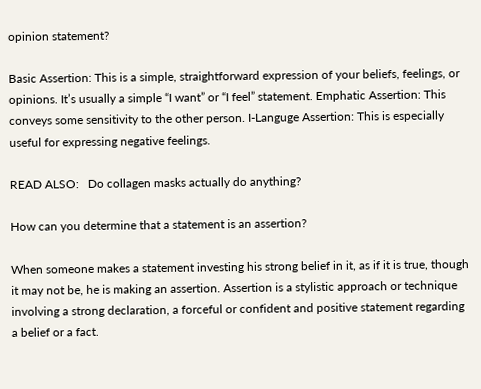opinion statement?

Basic Assertion: This is a simple, straightforward expression of your beliefs, feelings, or opinions. It’s usually a simple “I want” or “I feel” statement. Emphatic Assertion: This conveys some sensitivity to the other person. I-Languge Assertion: This is especially useful for expressing negative feelings.

READ ALSO:   Do collagen masks actually do anything?

How can you determine that a statement is an assertion?

When someone makes a statement investing his strong belief in it, as if it is true, though it may not be, he is making an assertion. Assertion is a stylistic approach or technique involving a strong declaration, a forceful or confident and positive statement regarding a belief or a fact.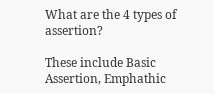What are the 4 types of assertion?

These include Basic Assertion, Emphathic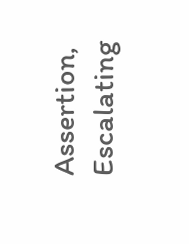Assertion, Escalating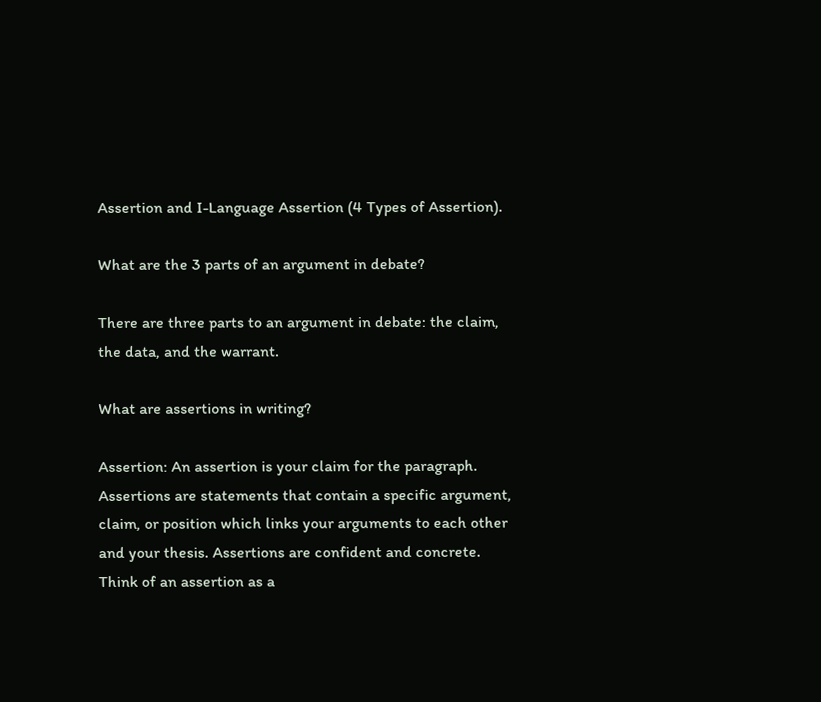Assertion and I-Language Assertion (4 Types of Assertion).

What are the 3 parts of an argument in debate?

There are three parts to an argument in debate: the claim, the data, and the warrant.

What are assertions in writing?

Assertion: An assertion is your claim for the paragraph. Assertions are statements that contain a specific argument, claim, or position which links your arguments to each other and your thesis. Assertions are confident and concrete. Think of an assertion as a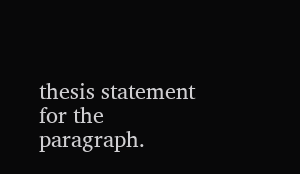thesis statement for the paragraph.